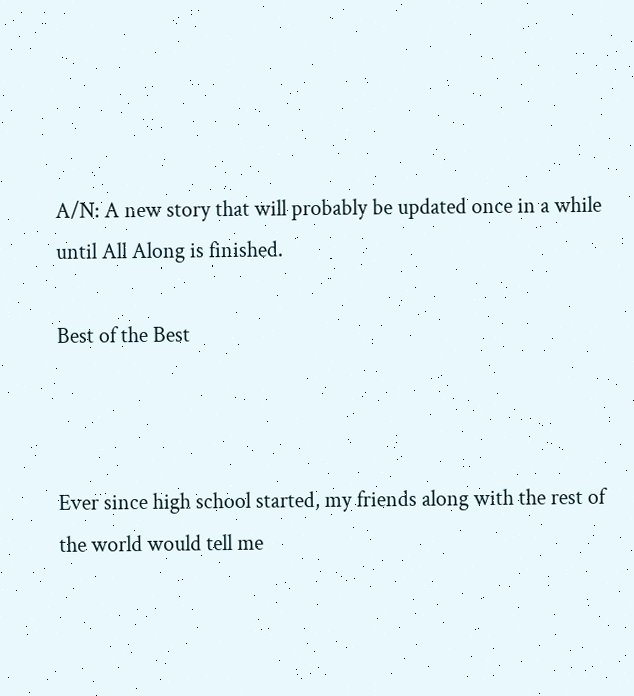A/N: A new story that will probably be updated once in a while until All Along is finished.

Best of the Best



Ever since high school started, my friends along with the rest of the world would tell me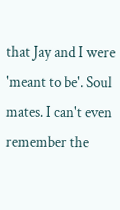that Jay and I were 'meant to be'. Soul mates. I can't even remember the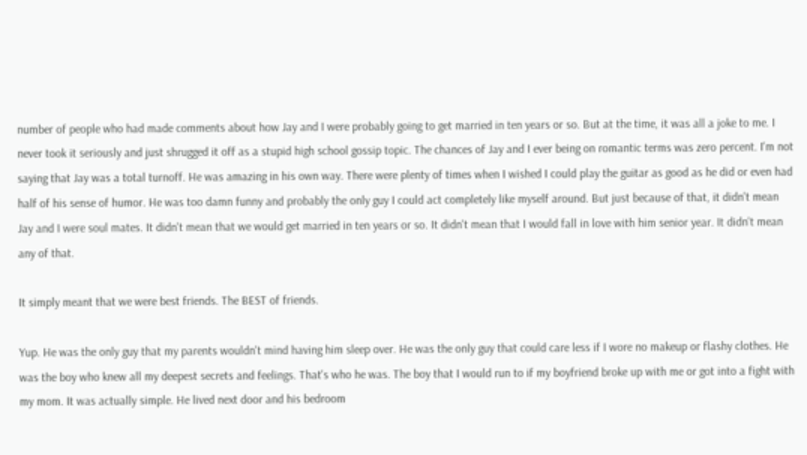number of people who had made comments about how Jay and I were probably going to get married in ten years or so. But at the time, it was all a joke to me. I never took it seriously and just shrugged it off as a stupid high school gossip topic. The chances of Jay and I ever being on romantic terms was zero percent. I'm not saying that Jay was a total turnoff. He was amazing in his own way. There were plenty of times when I wished I could play the guitar as good as he did or even had half of his sense of humor. He was too damn funny and probably the only guy I could act completely like myself around. But just because of that, it didn't mean Jay and I were soul mates. It didn't mean that we would get married in ten years or so. It didn't mean that I would fall in love with him senior year. It didn't mean any of that.

It simply meant that we were best friends. The BEST of friends.

Yup. He was the only guy that my parents wouldn't mind having him sleep over. He was the only guy that could care less if I wore no makeup or flashy clothes. He was the boy who knew all my deepest secrets and feelings. That's who he was. The boy that I would run to if my boyfriend broke up with me or got into a fight with my mom. It was actually simple. He lived next door and his bedroom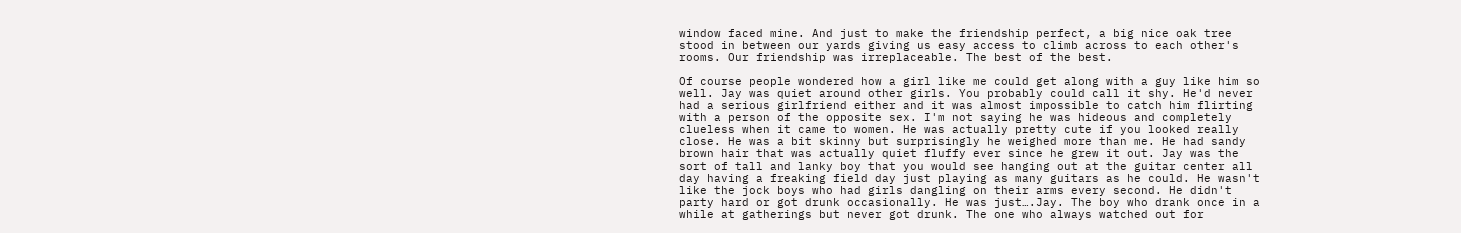window faced mine. And just to make the friendship perfect, a big nice oak tree stood in between our yards giving us easy access to climb across to each other's rooms. Our friendship was irreplaceable. The best of the best.

Of course people wondered how a girl like me could get along with a guy like him so well. Jay was quiet around other girls. You probably could call it shy. He'd never had a serious girlfriend either and it was almost impossible to catch him flirting with a person of the opposite sex. I'm not saying he was hideous and completely clueless when it came to women. He was actually pretty cute if you looked really close. He was a bit skinny but surprisingly he weighed more than me. He had sandy brown hair that was actually quiet fluffy ever since he grew it out. Jay was the sort of tall and lanky boy that you would see hanging out at the guitar center all day having a freaking field day just playing as many guitars as he could. He wasn't like the jock boys who had girls dangling on their arms every second. He didn't party hard or got drunk occasionally. He was just….Jay. The boy who drank once in a while at gatherings but never got drunk. The one who always watched out for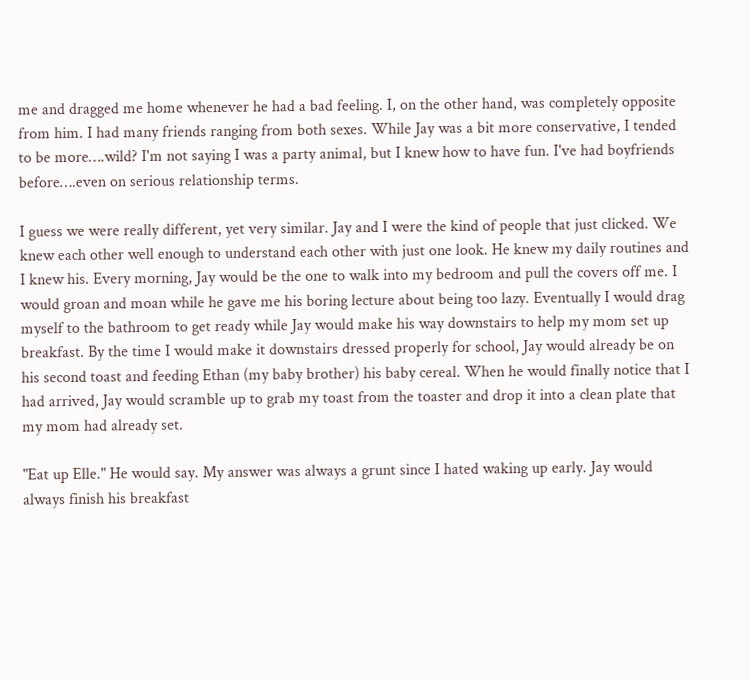me and dragged me home whenever he had a bad feeling. I, on the other hand, was completely opposite from him. I had many friends ranging from both sexes. While Jay was a bit more conservative, I tended to be more….wild? I'm not saying I was a party animal, but I knew how to have fun. I've had boyfriends before….even on serious relationship terms.

I guess we were really different, yet very similar. Jay and I were the kind of people that just clicked. We knew each other well enough to understand each other with just one look. He knew my daily routines and I knew his. Every morning, Jay would be the one to walk into my bedroom and pull the covers off me. I would groan and moan while he gave me his boring lecture about being too lazy. Eventually I would drag myself to the bathroom to get ready while Jay would make his way downstairs to help my mom set up breakfast. By the time I would make it downstairs dressed properly for school, Jay would already be on his second toast and feeding Ethan (my baby brother) his baby cereal. When he would finally notice that I had arrived, Jay would scramble up to grab my toast from the toaster and drop it into a clean plate that my mom had already set.

"Eat up Elle." He would say. My answer was always a grunt since I hated waking up early. Jay would always finish his breakfast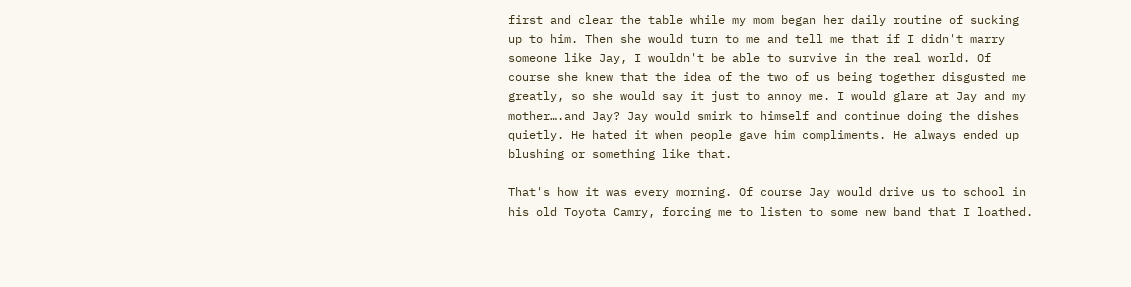first and clear the table while my mom began her daily routine of sucking up to him. Then she would turn to me and tell me that if I didn't marry someone like Jay, I wouldn't be able to survive in the real world. Of course she knew that the idea of the two of us being together disgusted me greatly, so she would say it just to annoy me. I would glare at Jay and my mother….and Jay? Jay would smirk to himself and continue doing the dishes quietly. He hated it when people gave him compliments. He always ended up blushing or something like that.

That's how it was every morning. Of course Jay would drive us to school in his old Toyota Camry, forcing me to listen to some new band that I loathed.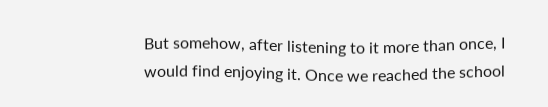But somehow, after listening to it more than once, I would find enjoying it. Once we reached the school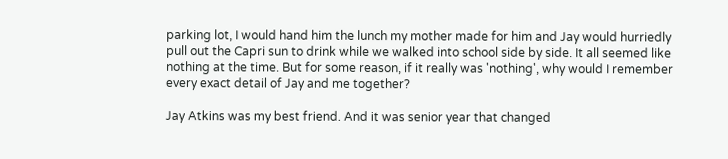parking lot, I would hand him the lunch my mother made for him and Jay would hurriedly pull out the Capri sun to drink while we walked into school side by side. It all seemed like nothing at the time. But for some reason, if it really was 'nothing', why would I remember every exact detail of Jay and me together?

Jay Atkins was my best friend. And it was senior year that changed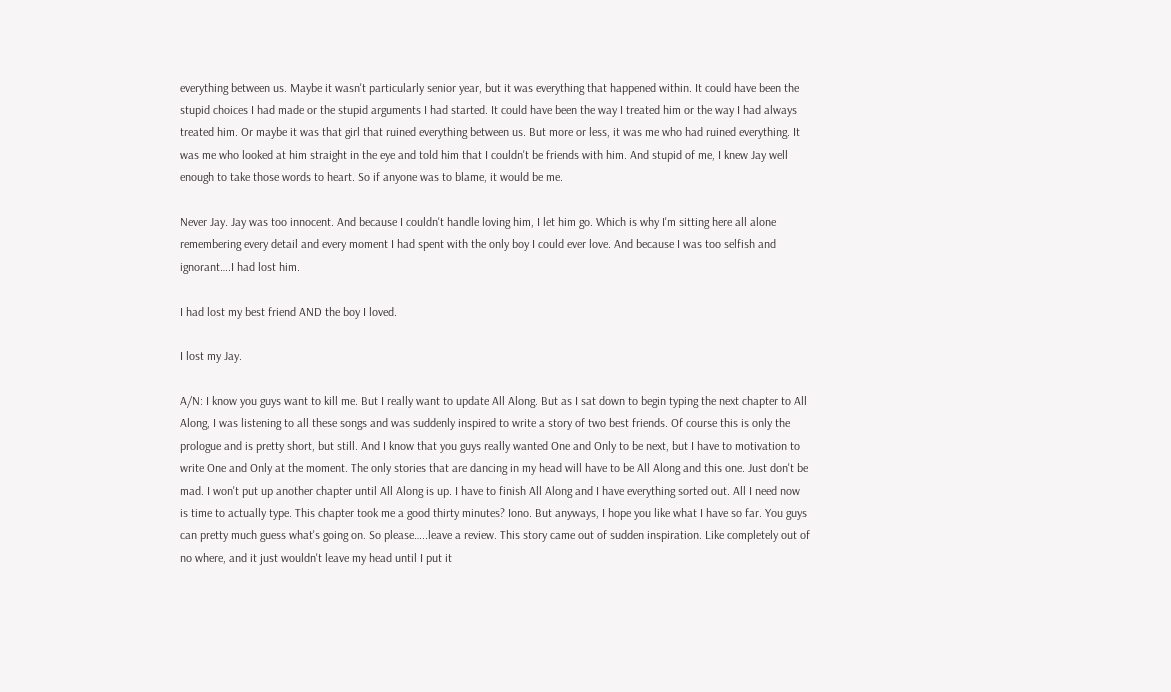everything between us. Maybe it wasn't particularly senior year, but it was everything that happened within. It could have been the stupid choices I had made or the stupid arguments I had started. It could have been the way I treated him or the way I had always treated him. Or maybe it was that girl that ruined everything between us. But more or less, it was me who had ruined everything. It was me who looked at him straight in the eye and told him that I couldn't be friends with him. And stupid of me, I knew Jay well enough to take those words to heart. So if anyone was to blame, it would be me.

Never Jay. Jay was too innocent. And because I couldn't handle loving him, I let him go. Which is why I'm sitting here all alone remembering every detail and every moment I had spent with the only boy I could ever love. And because I was too selfish and ignorant….I had lost him.

I had lost my best friend AND the boy I loved.

I lost my Jay.

A/N: I know you guys want to kill me. But I really want to update All Along. But as I sat down to begin typing the next chapter to All Along, I was listening to all these songs and was suddenly inspired to write a story of two best friends. Of course this is only the prologue and is pretty short, but still. And I know that you guys really wanted One and Only to be next, but I have to motivation to write One and Only at the moment. The only stories that are dancing in my head will have to be All Along and this one. Just don't be mad. I won't put up another chapter until All Along is up. I have to finish All Along and I have everything sorted out. All I need now is time to actually type. This chapter took me a good thirty minutes? Iono. But anyways, I hope you like what I have so far. You guys can pretty much guess what's going on. So please…..leave a review. This story came out of sudden inspiration. Like completely out of no where, and it just wouldn't leave my head until I put it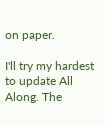on paper.

I'll try my hardest to update All Along. The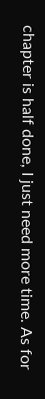chapter is half done, I just need more time. As for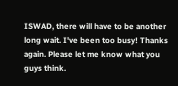ISWAD, there will have to be another long wait. I've been too busy! Thanks again. Please let me know what you guys think.